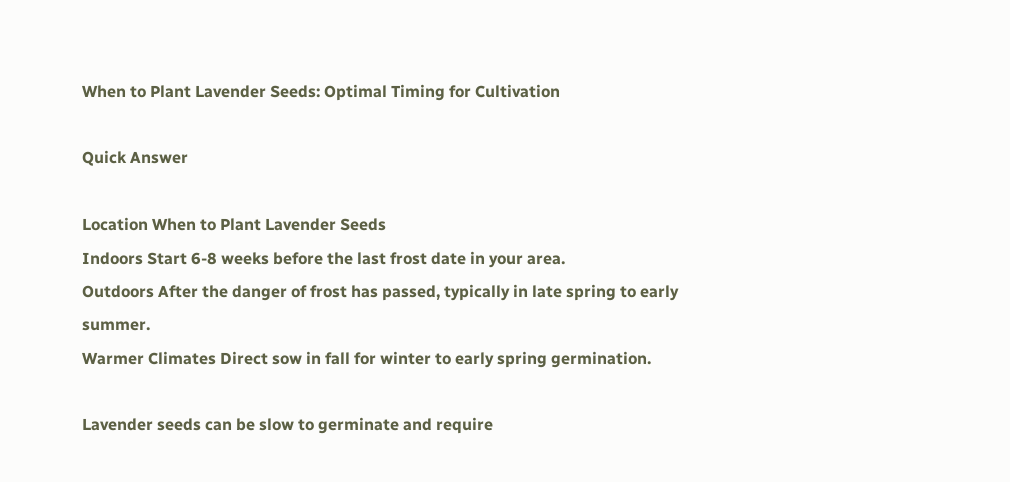When to Plant Lavender Seeds: Optimal Timing for Cultivation

Quick Answer

Location When to Plant Lavender Seeds
Indoors Start 6-8 weeks before the last frost date in your area.
Outdoors After the danger of frost has passed, typically in late spring to early summer.
Warmer Climates Direct sow in fall for winter to early spring germination.

Lavender seeds can be slow to germinate and require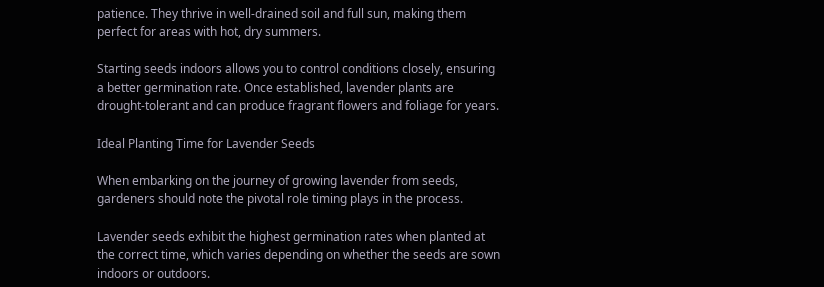patience. They thrive in well-drained soil and full sun, making them perfect for areas with hot, dry summers.

Starting seeds indoors allows you to control conditions closely, ensuring a better germination rate. Once established, lavender plants are drought-tolerant and can produce fragrant flowers and foliage for years.

Ideal Planting Time for Lavender Seeds

When embarking on the journey of growing lavender from seeds, gardeners should note the pivotal role timing plays in the process.

Lavender seeds exhibit the highest germination rates when planted at the correct time, which varies depending on whether the seeds are sown indoors or outdoors.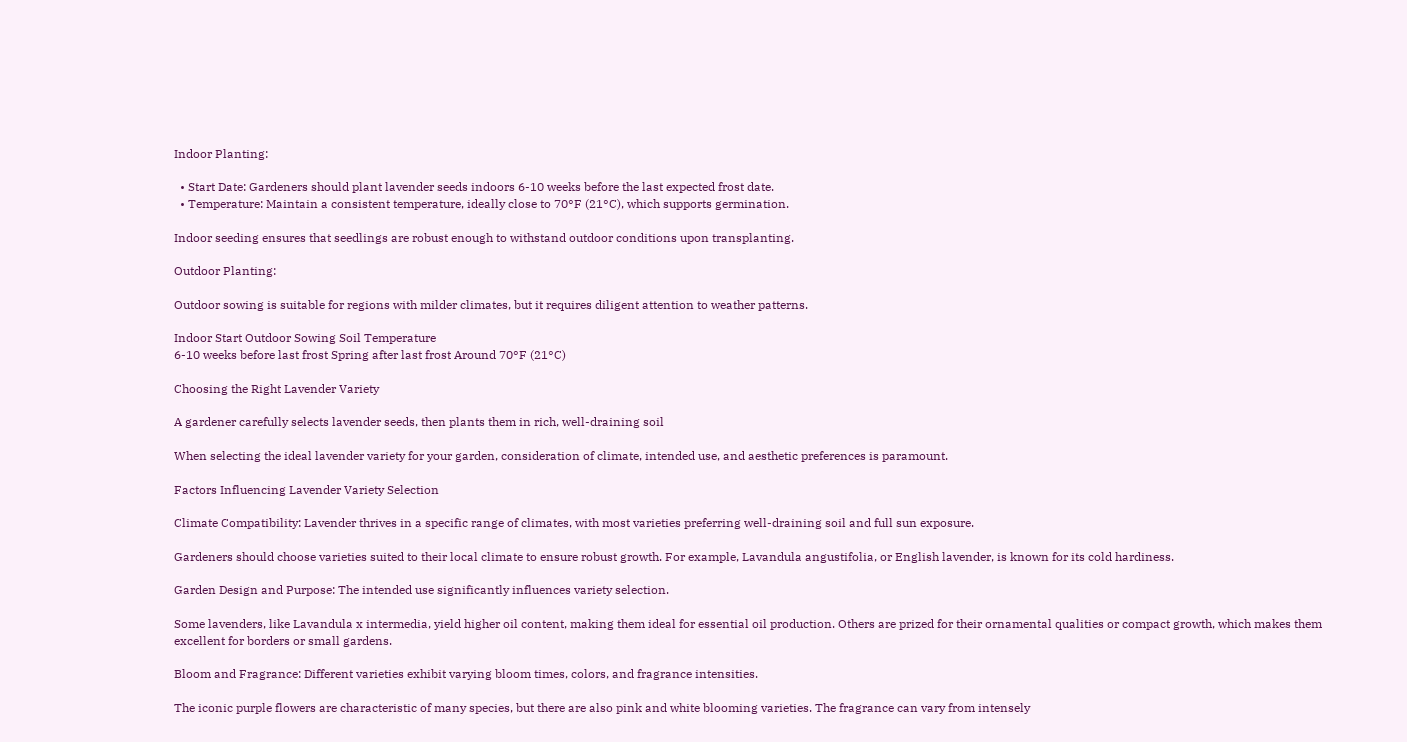Indoor Planting:

  • Start Date: Gardeners should plant lavender seeds indoors 6-10 weeks before the last expected frost date.
  • Temperature: Maintain a consistent temperature, ideally close to 70°F (21°C), which supports germination.

Indoor seeding ensures that seedlings are robust enough to withstand outdoor conditions upon transplanting.

Outdoor Planting:

Outdoor sowing is suitable for regions with milder climates, but it requires diligent attention to weather patterns.

Indoor Start Outdoor Sowing Soil Temperature
6-10 weeks before last frost Spring after last frost Around 70°F (21°C)

Choosing the Right Lavender Variety

A gardener carefully selects lavender seeds, then plants them in rich, well-draining soil

When selecting the ideal lavender variety for your garden, consideration of climate, intended use, and aesthetic preferences is paramount.

Factors Influencing Lavender Variety Selection

Climate Compatibility: Lavender thrives in a specific range of climates, with most varieties preferring well-draining soil and full sun exposure.

Gardeners should choose varieties suited to their local climate to ensure robust growth. For example, Lavandula angustifolia, or English lavender, is known for its cold hardiness.

Garden Design and Purpose: The intended use significantly influences variety selection.

Some lavenders, like Lavandula x intermedia, yield higher oil content, making them ideal for essential oil production. Others are prized for their ornamental qualities or compact growth, which makes them excellent for borders or small gardens.

Bloom and Fragrance: Different varieties exhibit varying bloom times, colors, and fragrance intensities.

The iconic purple flowers are characteristic of many species, but there are also pink and white blooming varieties. The fragrance can vary from intensely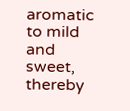aromatic to mild and sweet, thereby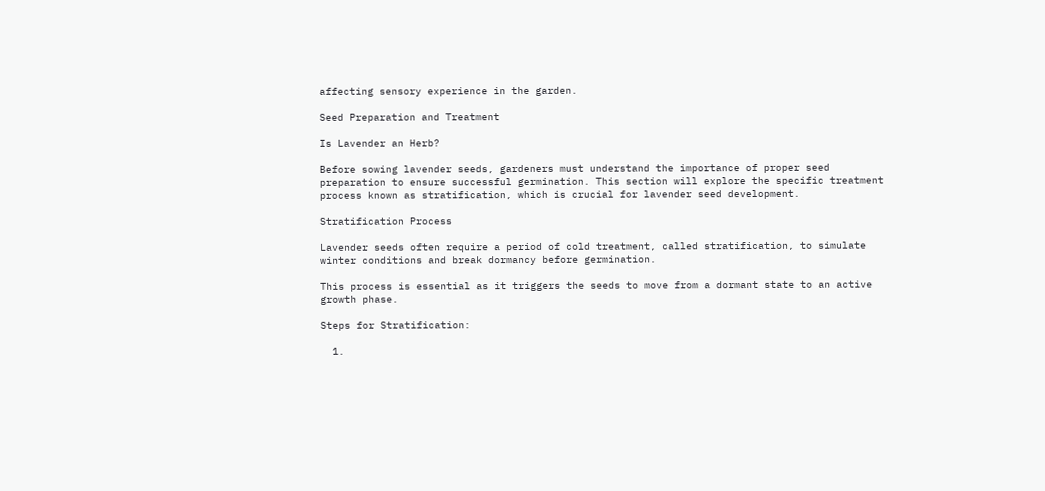affecting sensory experience in the garden.

Seed Preparation and Treatment

Is Lavender an Herb?

Before sowing lavender seeds, gardeners must understand the importance of proper seed preparation to ensure successful germination. This section will explore the specific treatment process known as stratification, which is crucial for lavender seed development.

Stratification Process

Lavender seeds often require a period of cold treatment, called stratification, to simulate winter conditions and break dormancy before germination.

This process is essential as it triggers the seeds to move from a dormant state to an active growth phase.

Steps for Stratification:

  1.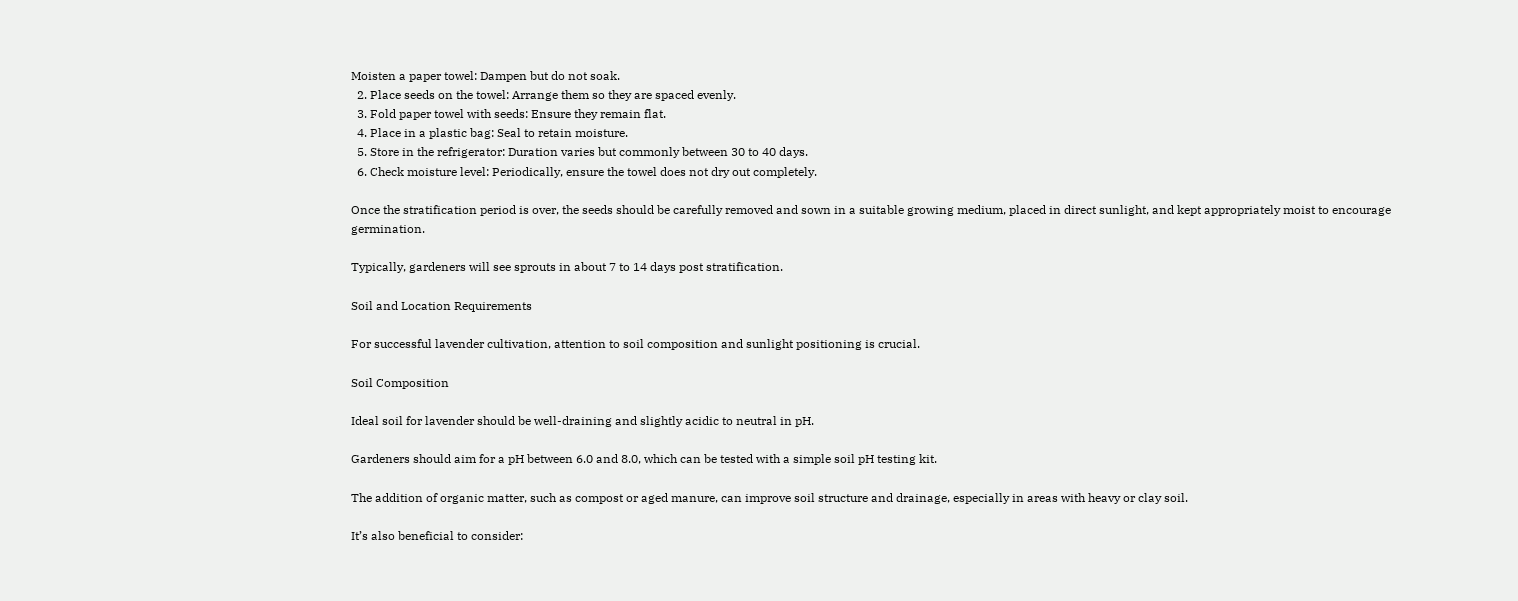Moisten a paper towel: Dampen but do not soak.
  2. Place seeds on the towel: Arrange them so they are spaced evenly.
  3. Fold paper towel with seeds: Ensure they remain flat.
  4. Place in a plastic bag: Seal to retain moisture.
  5. Store in the refrigerator: Duration varies but commonly between 30 to 40 days.
  6. Check moisture level: Periodically, ensure the towel does not dry out completely.

Once the stratification period is over, the seeds should be carefully removed and sown in a suitable growing medium, placed in direct sunlight, and kept appropriately moist to encourage germination.

Typically, gardeners will see sprouts in about 7 to 14 days post stratification.

Soil and Location Requirements

For successful lavender cultivation, attention to soil composition and sunlight positioning is crucial.

Soil Composition

Ideal soil for lavender should be well-draining and slightly acidic to neutral in pH.

Gardeners should aim for a pH between 6.0 and 8.0, which can be tested with a simple soil pH testing kit.

The addition of organic matter, such as compost or aged manure, can improve soil structure and drainage, especially in areas with heavy or clay soil.

It’s also beneficial to consider: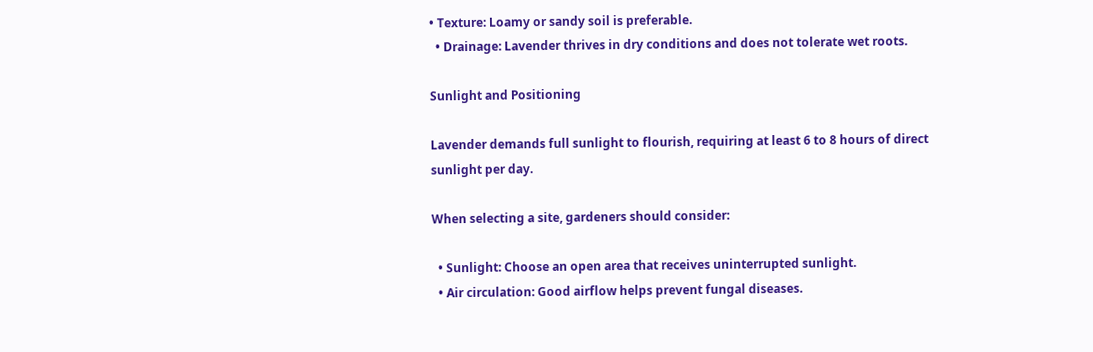• Texture: Loamy or sandy soil is preferable.
  • Drainage: Lavender thrives in dry conditions and does not tolerate wet roots.

Sunlight and Positioning

Lavender demands full sunlight to flourish, requiring at least 6 to 8 hours of direct sunlight per day.

When selecting a site, gardeners should consider:

  • Sunlight: Choose an open area that receives uninterrupted sunlight.
  • Air circulation: Good airflow helps prevent fungal diseases.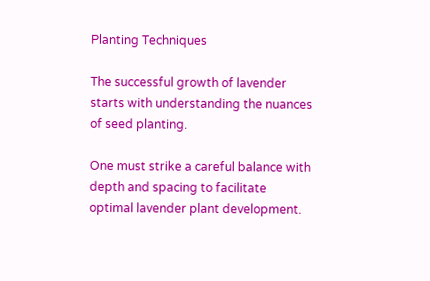Planting Techniques

The successful growth of lavender starts with understanding the nuances of seed planting.

One must strike a careful balance with depth and spacing to facilitate optimal lavender plant development.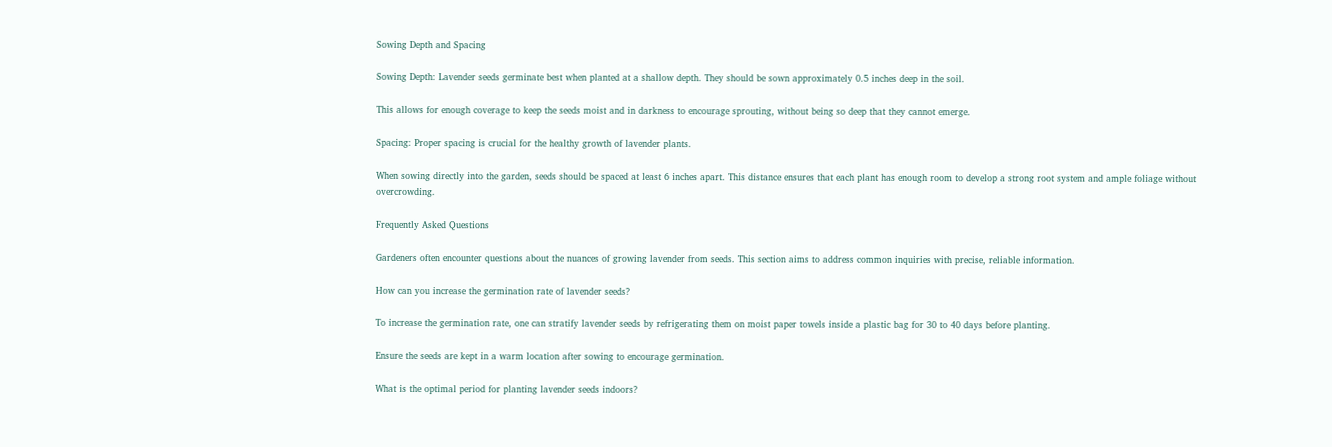Sowing Depth and Spacing

Sowing Depth: Lavender seeds germinate best when planted at a shallow depth. They should be sown approximately 0.5 inches deep in the soil.

This allows for enough coverage to keep the seeds moist and in darkness to encourage sprouting, without being so deep that they cannot emerge.

Spacing: Proper spacing is crucial for the healthy growth of lavender plants.

When sowing directly into the garden, seeds should be spaced at least 6 inches apart. This distance ensures that each plant has enough room to develop a strong root system and ample foliage without overcrowding.

Frequently Asked Questions

Gardeners often encounter questions about the nuances of growing lavender from seeds. This section aims to address common inquiries with precise, reliable information.

How can you increase the germination rate of lavender seeds?

To increase the germination rate, one can stratify lavender seeds by refrigerating them on moist paper towels inside a plastic bag for 30 to 40 days before planting.

Ensure the seeds are kept in a warm location after sowing to encourage germination.

What is the optimal period for planting lavender seeds indoors?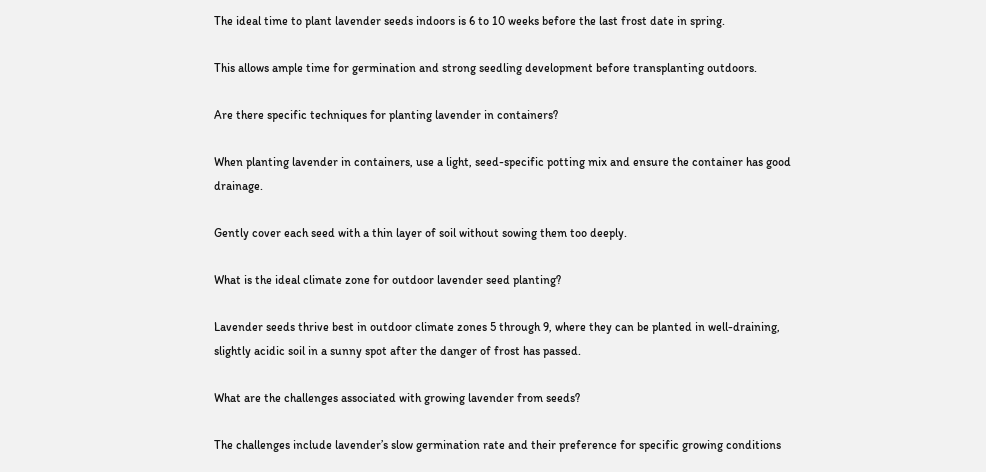The ideal time to plant lavender seeds indoors is 6 to 10 weeks before the last frost date in spring.

This allows ample time for germination and strong seedling development before transplanting outdoors.

Are there specific techniques for planting lavender in containers?

When planting lavender in containers, use a light, seed-specific potting mix and ensure the container has good drainage.

Gently cover each seed with a thin layer of soil without sowing them too deeply.

What is the ideal climate zone for outdoor lavender seed planting?

Lavender seeds thrive best in outdoor climate zones 5 through 9, where they can be planted in well-draining, slightly acidic soil in a sunny spot after the danger of frost has passed.

What are the challenges associated with growing lavender from seeds?

The challenges include lavender’s slow germination rate and their preference for specific growing conditions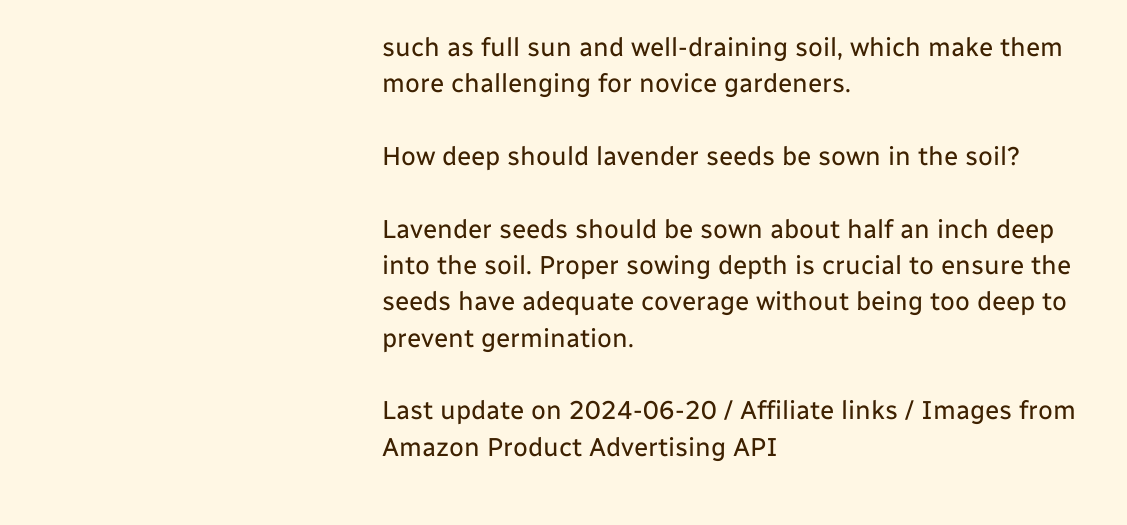such as full sun and well-draining soil, which make them more challenging for novice gardeners.

How deep should lavender seeds be sown in the soil?

Lavender seeds should be sown about half an inch deep into the soil. Proper sowing depth is crucial to ensure the seeds have adequate coverage without being too deep to prevent germination.

Last update on 2024-06-20 / Affiliate links / Images from Amazon Product Advertising API